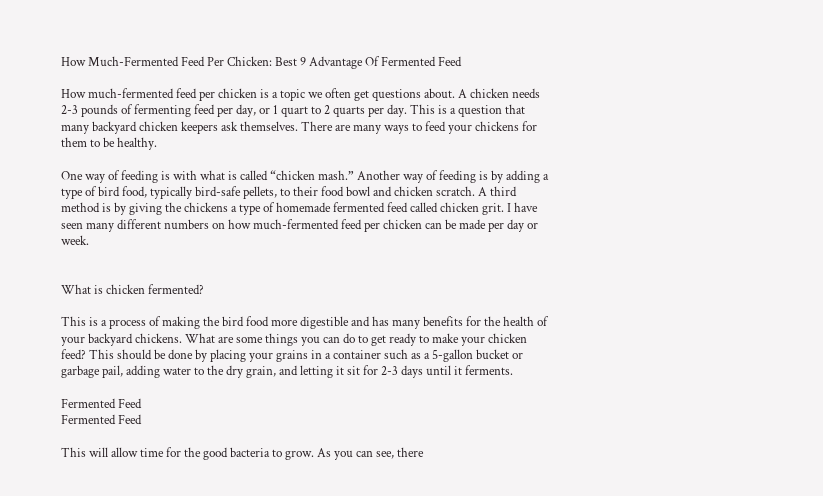How Much-Fermented Feed Per Chicken: Best 9 Advantage Of Fermented Feed

How much-fermented feed per chicken is a topic we often get questions about. A chicken needs 2-3 pounds of fermenting feed per day, or 1 quart to 2 quarts per day. This is a question that many backyard chicken keepers ask themselves. There are many ways to feed your chickens for them to be healthy.

One way of feeding is with what is called “chicken mash.” Another way of feeding is by adding a type of bird food, typically bird-safe pellets, to their food bowl and chicken scratch. A third method is by giving the chickens a type of homemade fermented feed called chicken grit. I have seen many different numbers on how much-fermented feed per chicken can be made per day or week.


What is chicken fermented?

This is a process of making the bird food more digestible and has many benefits for the health of your backyard chickens. What are some things you can do to get ready to make your chicken feed? This should be done by placing your grains in a container such as a 5-gallon bucket or garbage pail, adding water to the dry grain, and letting it sit for 2-3 days until it ferments.

Fermented Feed
Fermented Feed

This will allow time for the good bacteria to grow. As you can see, there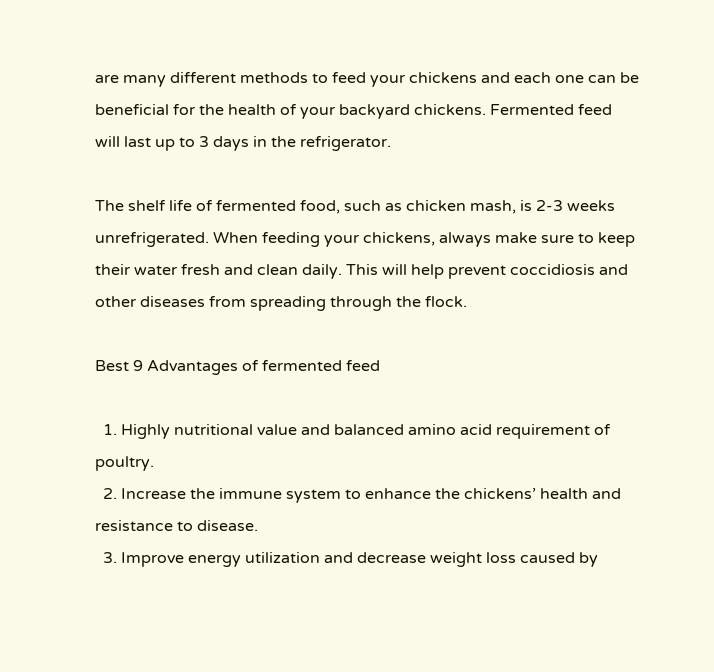are many different methods to feed your chickens and each one can be beneficial for the health of your backyard chickens. Fermented feed will last up to 3 days in the refrigerator.

The shelf life of fermented food, such as chicken mash, is 2-3 weeks unrefrigerated. When feeding your chickens, always make sure to keep their water fresh and clean daily. This will help prevent coccidiosis and other diseases from spreading through the flock.

Best 9 Advantages of fermented feed

  1. Highly nutritional value and balanced amino acid requirement of poultry.
  2. Increase the immune system to enhance the chickens’ health and resistance to disease.
  3. Improve energy utilization and decrease weight loss caused by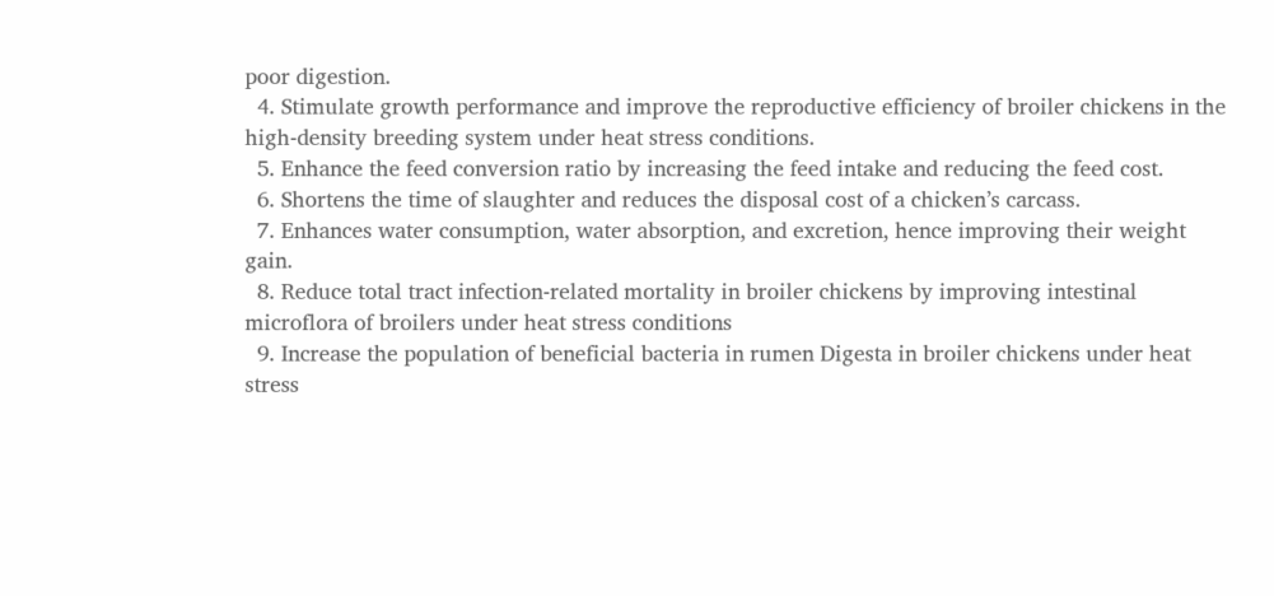poor digestion.
  4. Stimulate growth performance and improve the reproductive efficiency of broiler chickens in the high-density breeding system under heat stress conditions.
  5. Enhance the feed conversion ratio by increasing the feed intake and reducing the feed cost.
  6. Shortens the time of slaughter and reduces the disposal cost of a chicken’s carcass.
  7. Enhances water consumption, water absorption, and excretion, hence improving their weight gain.
  8. Reduce total tract infection-related mortality in broiler chickens by improving intestinal microflora of broilers under heat stress conditions
  9. Increase the population of beneficial bacteria in rumen Digesta in broiler chickens under heat stress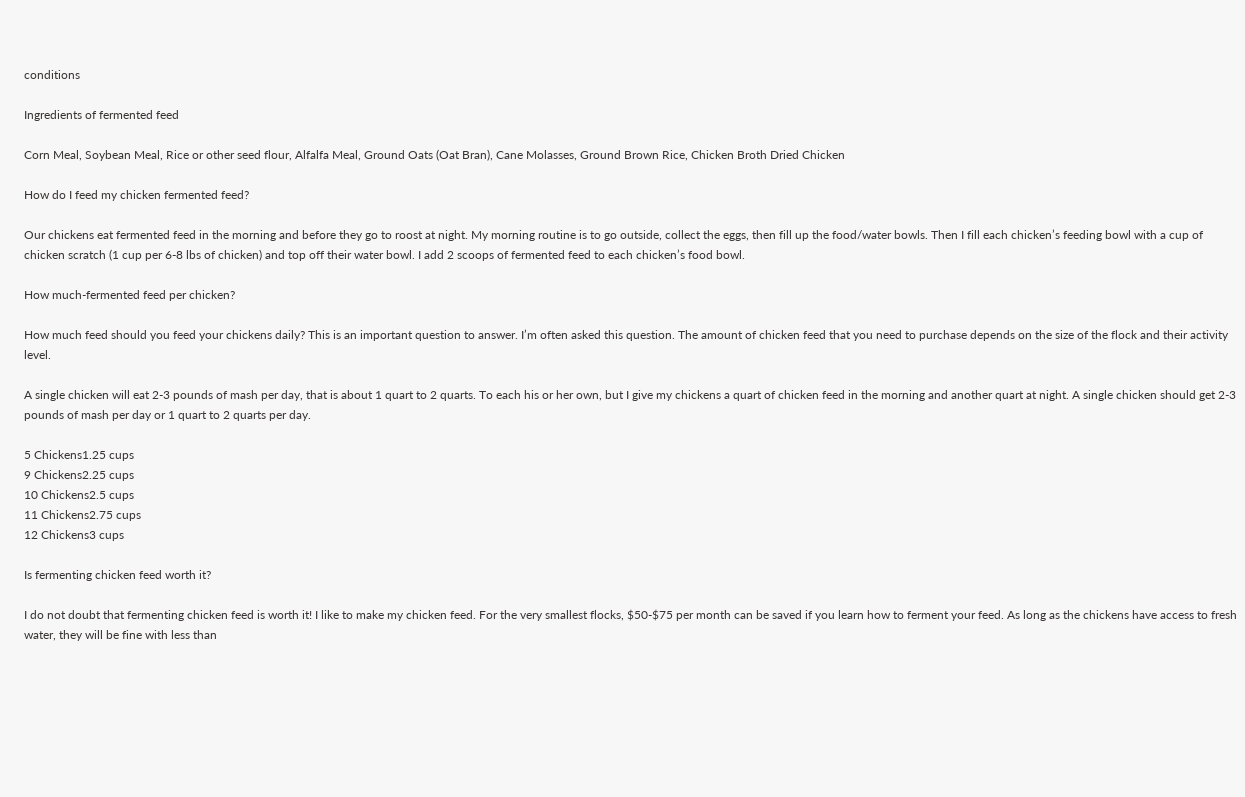conditions

Ingredients of fermented feed

Corn Meal, Soybean Meal, Rice or other seed flour, Alfalfa Meal, Ground Oats (Oat Bran), Cane Molasses, Ground Brown Rice, Chicken Broth Dried Chicken

How do I feed my chicken fermented feed?

Our chickens eat fermented feed in the morning and before they go to roost at night. My morning routine is to go outside, collect the eggs, then fill up the food/water bowls. Then I fill each chicken’s feeding bowl with a cup of chicken scratch (1 cup per 6-8 lbs of chicken) and top off their water bowl. I add 2 scoops of fermented feed to each chicken’s food bowl.

How much-fermented feed per chicken?

How much feed should you feed your chickens daily? This is an important question to answer. I’m often asked this question. The amount of chicken feed that you need to purchase depends on the size of the flock and their activity level.

A single chicken will eat 2-3 pounds of mash per day, that is about 1 quart to 2 quarts. To each his or her own, but I give my chickens a quart of chicken feed in the morning and another quart at night. A single chicken should get 2-3 pounds of mash per day or 1 quart to 2 quarts per day.

5 Chickens1.25 cups
9 Chickens2.25 cups
10 Chickens2.5 cups
11 Chickens2.75 cups
12 Chickens3 cups

Is fermenting chicken feed worth it?

I do not doubt that fermenting chicken feed is worth it! I like to make my chicken feed. For the very smallest flocks, $50-$75 per month can be saved if you learn how to ferment your feed. As long as the chickens have access to fresh water, they will be fine with less than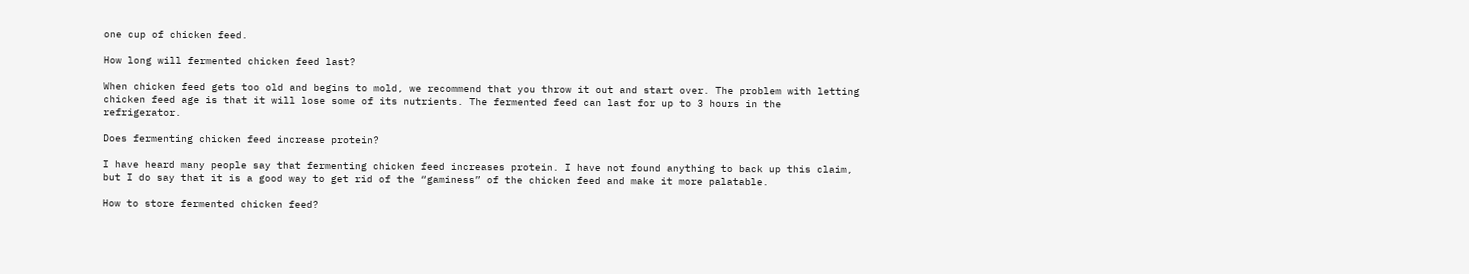one cup of chicken feed.

How long will fermented chicken feed last?

When chicken feed gets too old and begins to mold, we recommend that you throw it out and start over. The problem with letting chicken feed age is that it will lose some of its nutrients. The fermented feed can last for up to 3 hours in the refrigerator.

Does fermenting chicken feed increase protein?

I have heard many people say that fermenting chicken feed increases protein. I have not found anything to back up this claim, but I do say that it is a good way to get rid of the “gaminess” of the chicken feed and make it more palatable.

How to store fermented chicken feed?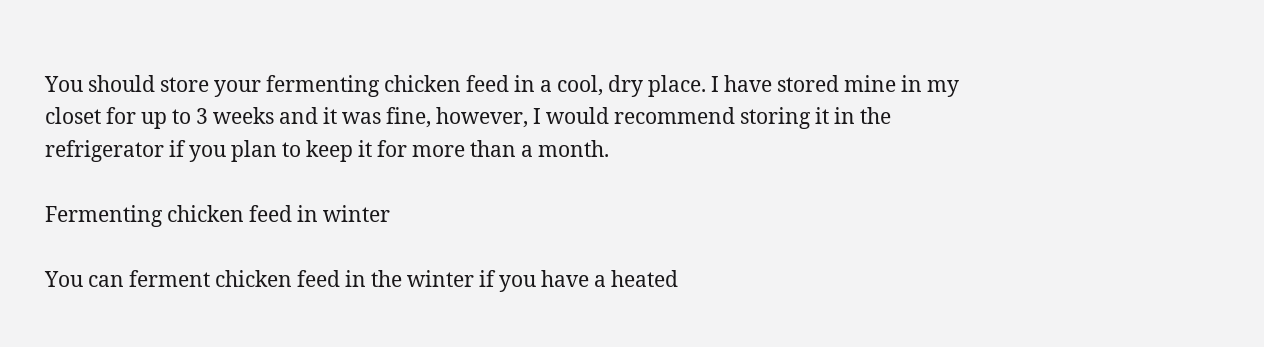You should store your fermenting chicken feed in a cool, dry place. I have stored mine in my closet for up to 3 weeks and it was fine, however, I would recommend storing it in the refrigerator if you plan to keep it for more than a month.

Fermenting chicken feed in winter

You can ferment chicken feed in the winter if you have a heated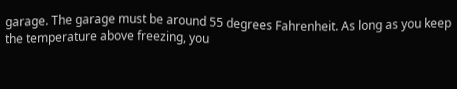garage. The garage must be around 55 degrees Fahrenheit. As long as you keep the temperature above freezing, you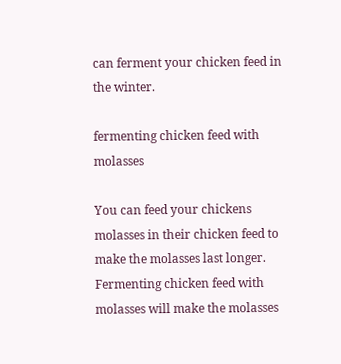can ferment your chicken feed in the winter.

fermenting chicken feed with molasses

You can feed your chickens molasses in their chicken feed to make the molasses last longer. Fermenting chicken feed with molasses will make the molasses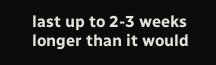last up to 2-3 weeks longer than it would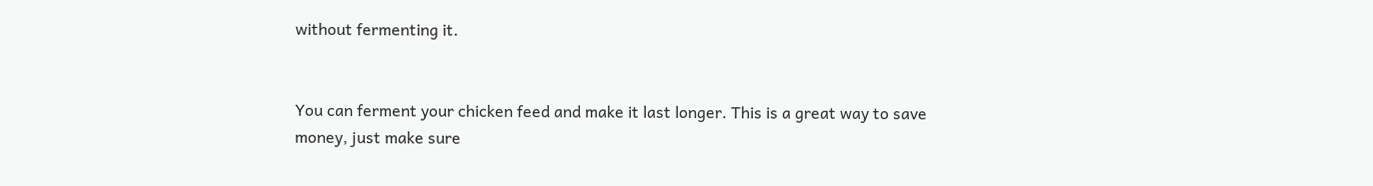without fermenting it.


You can ferment your chicken feed and make it last longer. This is a great way to save money, just make sure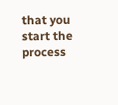that you start the process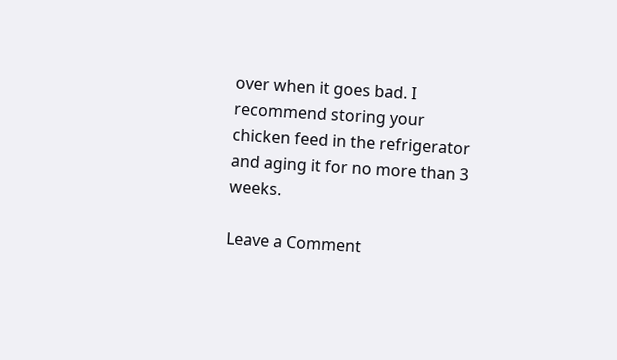over when it goes bad. I recommend storing your chicken feed in the refrigerator and aging it for no more than 3 weeks.

Leave a Comment